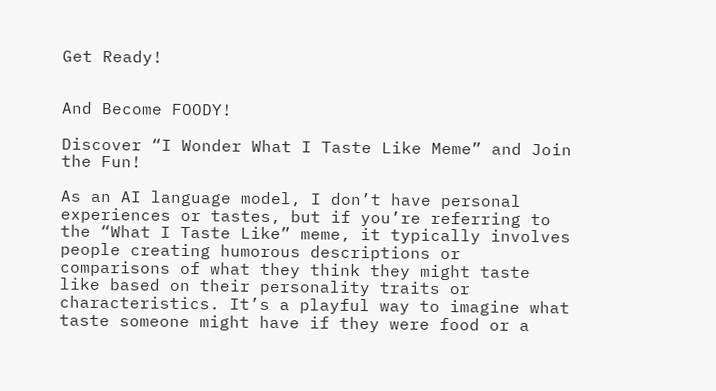Get Ready!


And Become FOODY!

Discover “I Wonder What I Taste Like Meme” and Join the Fun!

As an AI language model, I don’t have personal experiences or tastes, but if you’re referring to the “What I Taste Like” meme, it typically involves people creating humorous descriptions or comparisons of what they think they might taste like based on their personality traits or characteristics. It’s a playful way to imagine what taste someone might have if they were food or a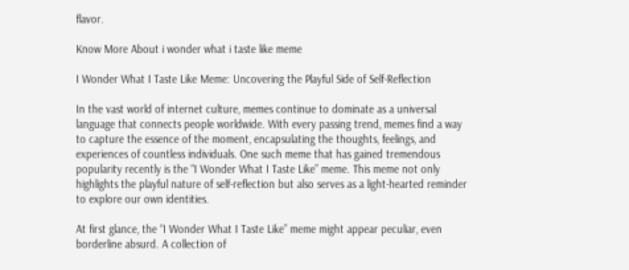flavor.

Know More About i wonder what i taste like meme

I Wonder What I Taste Like Meme: Uncovering the Playful Side of Self-Reflection

In the vast world of internet culture, memes continue to dominate as a universal language that connects people worldwide. With every passing trend, memes find a way to capture the essence of the moment, encapsulating the thoughts, feelings, and experiences of countless individuals. One such meme that has gained tremendous popularity recently is the “I Wonder What I Taste Like” meme. This meme not only highlights the playful nature of self-reflection but also serves as a light-hearted reminder to explore our own identities.

At first glance, the “I Wonder What I Taste Like” meme might appear peculiar, even borderline absurd. A collection of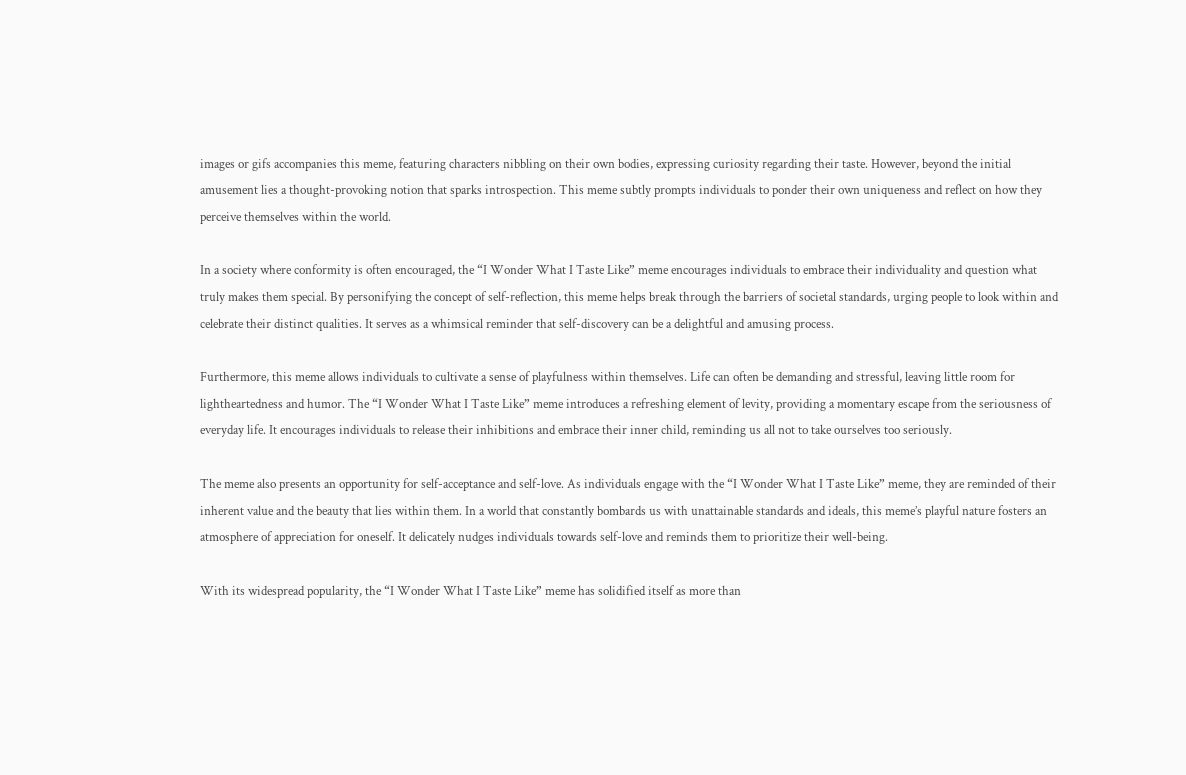images or gifs accompanies this meme, featuring characters nibbling on their own bodies, expressing curiosity regarding their taste. However, beyond the initial amusement lies a thought-provoking notion that sparks introspection. This meme subtly prompts individuals to ponder their own uniqueness and reflect on how they perceive themselves within the world.

In a society where conformity is often encouraged, the “I Wonder What I Taste Like” meme encourages individuals to embrace their individuality and question what truly makes them special. By personifying the concept of self-reflection, this meme helps break through the barriers of societal standards, urging people to look within and celebrate their distinct qualities. It serves as a whimsical reminder that self-discovery can be a delightful and amusing process.

Furthermore, this meme allows individuals to cultivate a sense of playfulness within themselves. Life can often be demanding and stressful, leaving little room for lightheartedness and humor. The “I Wonder What I Taste Like” meme introduces a refreshing element of levity, providing a momentary escape from the seriousness of everyday life. It encourages individuals to release their inhibitions and embrace their inner child, reminding us all not to take ourselves too seriously.

The meme also presents an opportunity for self-acceptance and self-love. As individuals engage with the “I Wonder What I Taste Like” meme, they are reminded of their inherent value and the beauty that lies within them. In a world that constantly bombards us with unattainable standards and ideals, this meme’s playful nature fosters an atmosphere of appreciation for oneself. It delicately nudges individuals towards self-love and reminds them to prioritize their well-being.

With its widespread popularity, the “I Wonder What I Taste Like” meme has solidified itself as more than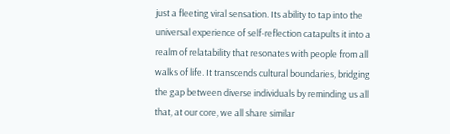just a fleeting viral sensation. Its ability to tap into the universal experience of self-reflection catapults it into a realm of relatability that resonates with people from all walks of life. It transcends cultural boundaries, bridging the gap between diverse individuals by reminding us all that, at our core, we all share similar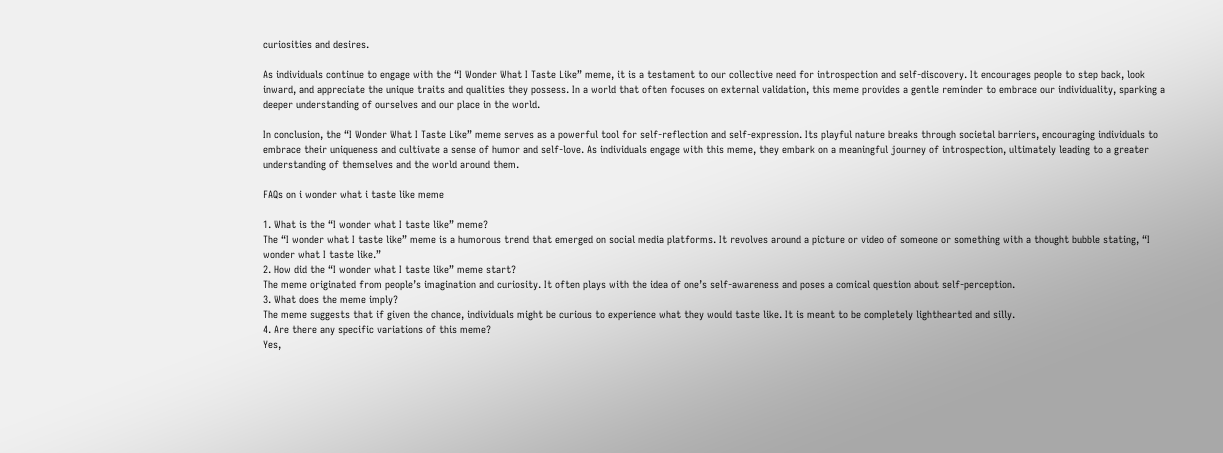curiosities and desires.

As individuals continue to engage with the “I Wonder What I Taste Like” meme, it is a testament to our collective need for introspection and self-discovery. It encourages people to step back, look inward, and appreciate the unique traits and qualities they possess. In a world that often focuses on external validation, this meme provides a gentle reminder to embrace our individuality, sparking a deeper understanding of ourselves and our place in the world.

In conclusion, the “I Wonder What I Taste Like” meme serves as a powerful tool for self-reflection and self-expression. Its playful nature breaks through societal barriers, encouraging individuals to embrace their uniqueness and cultivate a sense of humor and self-love. As individuals engage with this meme, they embark on a meaningful journey of introspection, ultimately leading to a greater understanding of themselves and the world around them.

FAQs on i wonder what i taste like meme

1. What is the “I wonder what I taste like” meme?
The “I wonder what I taste like” meme is a humorous trend that emerged on social media platforms. It revolves around a picture or video of someone or something with a thought bubble stating, “I wonder what I taste like.”
2. How did the “I wonder what I taste like” meme start?
The meme originated from people’s imagination and curiosity. It often plays with the idea of one’s self-awareness and poses a comical question about self-perception.
3. What does the meme imply?
The meme suggests that if given the chance, individuals might be curious to experience what they would taste like. It is meant to be completely lighthearted and silly.
4. Are there any specific variations of this meme?
Yes,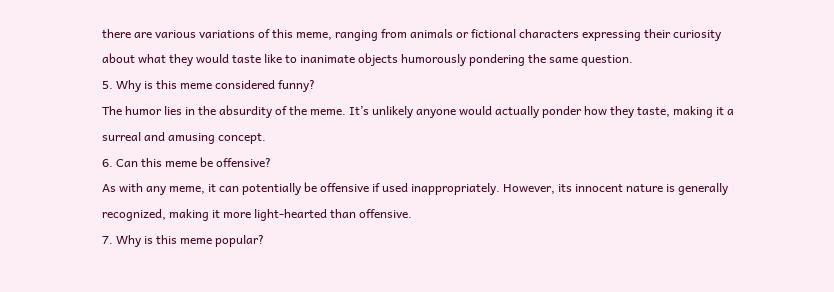there are various variations of this meme, ranging from animals or fictional characters expressing their curiosity about what they would taste like to inanimate objects humorously pondering the same question.
5. Why is this meme considered funny?
The humor lies in the absurdity of the meme. It’s unlikely anyone would actually ponder how they taste, making it a surreal and amusing concept.
6. Can this meme be offensive?
As with any meme, it can potentially be offensive if used inappropriately. However, its innocent nature is generally recognized, making it more light-hearted than offensive.
7. Why is this meme popular?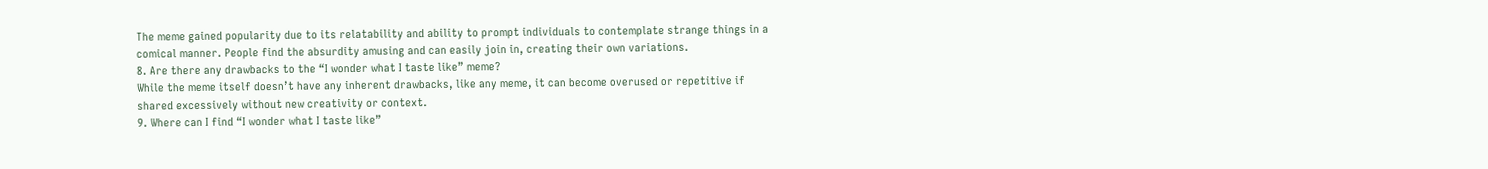The meme gained popularity due to its relatability and ability to prompt individuals to contemplate strange things in a comical manner. People find the absurdity amusing and can easily join in, creating their own variations.
8. Are there any drawbacks to the “I wonder what I taste like” meme?
While the meme itself doesn’t have any inherent drawbacks, like any meme, it can become overused or repetitive if shared excessively without new creativity or context.
9. Where can I find “I wonder what I taste like”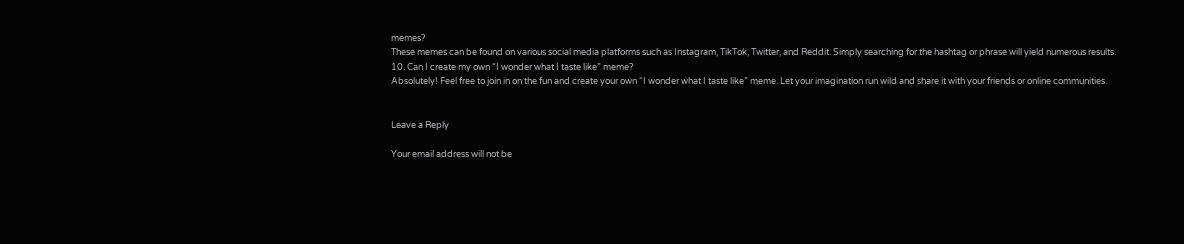memes?
These memes can be found on various social media platforms such as Instagram, TikTok, Twitter, and Reddit. Simply searching for the hashtag or phrase will yield numerous results.
10. Can I create my own “I wonder what I taste like” meme?
Absolutely! Feel free to join in on the fun and create your own “I wonder what I taste like” meme. Let your imagination run wild and share it with your friends or online communities.


Leave a Reply

Your email address will not be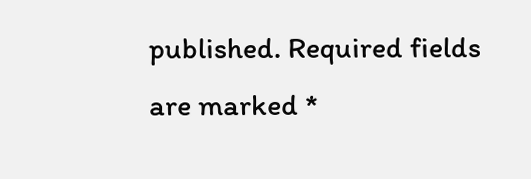published. Required fields are marked *